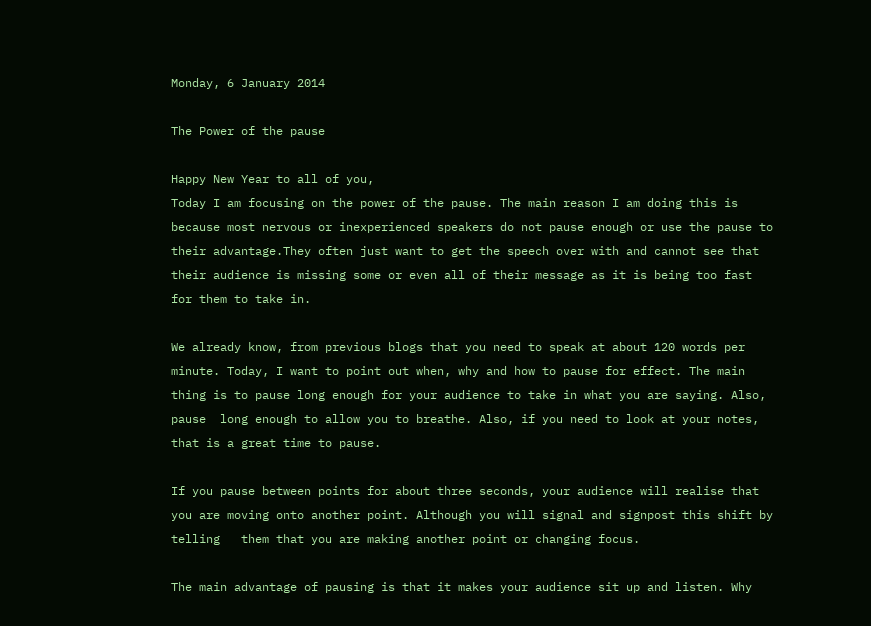Monday, 6 January 2014

The Power of the pause

Happy New Year to all of you,
Today I am focusing on the power of the pause. The main reason I am doing this is because most nervous or inexperienced speakers do not pause enough or use the pause to their advantage.They often just want to get the speech over with and cannot see that their audience is missing some or even all of their message as it is being too fast for them to take in.

We already know, from previous blogs that you need to speak at about 120 words per minute. Today, I want to point out when, why and how to pause for effect. The main thing is to pause long enough for your audience to take in what you are saying. Also, pause  long enough to allow you to breathe. Also, if you need to look at your notes, that is a great time to pause.

If you pause between points for about three seconds, your audience will realise that you are moving onto another point. Although you will signal and signpost this shift by telling   them that you are making another point or changing focus.

The main advantage of pausing is that it makes your audience sit up and listen. Why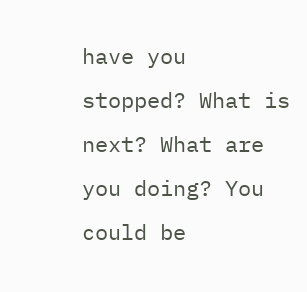have you stopped? What is next? What are you doing? You could be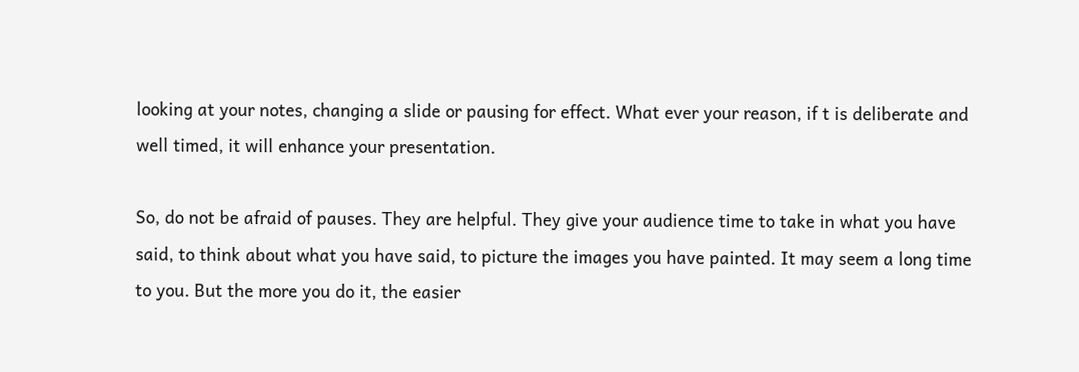looking at your notes, changing a slide or pausing for effect. What ever your reason, if t is deliberate and well timed, it will enhance your presentation.

So, do not be afraid of pauses. They are helpful. They give your audience time to take in what you have said, to think about what you have said, to picture the images you have painted. It may seem a long time to you. But the more you do it, the easier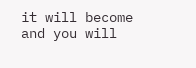it will become and you will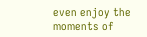even enjoy the moments of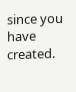since you have created.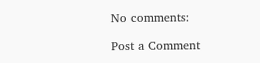No comments:

Post a Comment